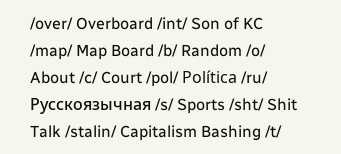/over/ Overboard /int/ Son of KC /map/ Map Board /b/ Random /o/ About /c/ Court /pol/ Política /ru/ Русскоязычная /s/ Sports /sht/ Shit Talk /stalin/ Capitalism Bashing /t/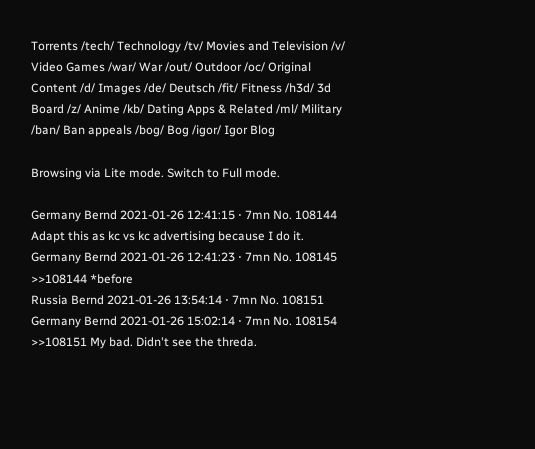Torrents /tech/ Technology /tv/ Movies and Television /v/ Video Games /war/ War /out/ Outdoor /oc/ Original Content /d/ Images /de/ Deutsch /fit/ Fitness /h3d/ 3d Board /z/ Anime /kb/ Dating Apps & Related /ml/ Military /ban/ Ban appeals /bog/ Bog /igor/ Igor Blog

Browsing via Lite mode. Switch to Full mode.

Germany Bernd 2021-01-26 12:41:15 ⋅ 7mn No. 108144
Adapt this as kc vs kc advertising because I do it.
Germany Bernd 2021-01-26 12:41:23 ⋅ 7mn No. 108145
>>108144 *before
Russia Bernd 2021-01-26 13:54:14 ⋅ 7mn No. 108151
Germany Bernd 2021-01-26 15:02:14 ⋅ 7mn No. 108154
>>108151 My bad. Didn't see the threda.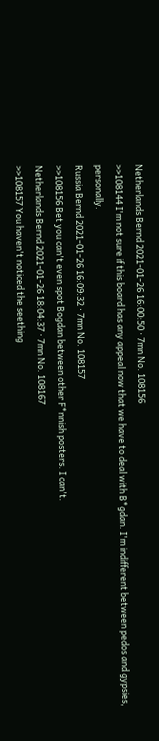Netherlands Bernd 2021-01-26 16:00:50 ⋅ 7mn No. 108156
>>108144 I'm not sure if this board has any appeal now that we have to deal with B*gdan. I'm indifferent between pedos and gypsies, personally.
Russia Bernd 2021-01-26 16:09:32 ⋅ 7mn No. 108157
>>108156 Bet you can't even spot Bogdan between other F*nnish posters. I can't.
Netherlands Bernd 2021-01-26 18:04:37 ⋅ 7mn No. 108167
>>108157 You haven't noticed the seething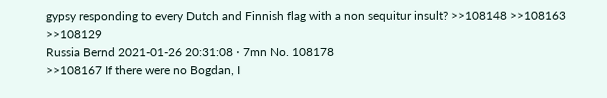gypsy responding to every Dutch and Finnish flag with a non sequitur insult? >>108148 >>108163 >>108129
Russia Bernd 2021-01-26 20:31:08 ⋅ 7mn No. 108178
>>108167 If there were no Bogdan, I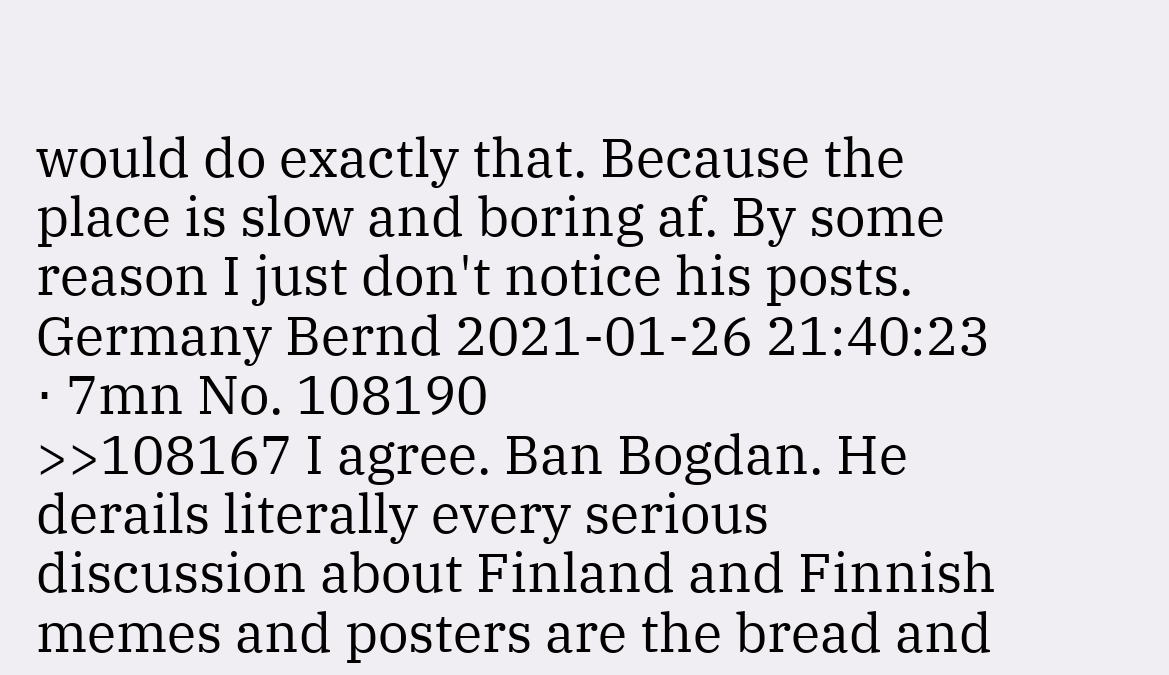would do exactly that. Because the place is slow and boring af. By some reason I just don't notice his posts.
Germany Bernd 2021-01-26 21:40:23 ⋅ 7mn No. 108190
>>108167 I agree. Ban Bogdan. He derails literally every serious discussion about Finland and Finnish memes and posters are the bread and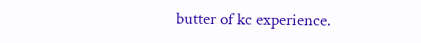butter of kc experience.